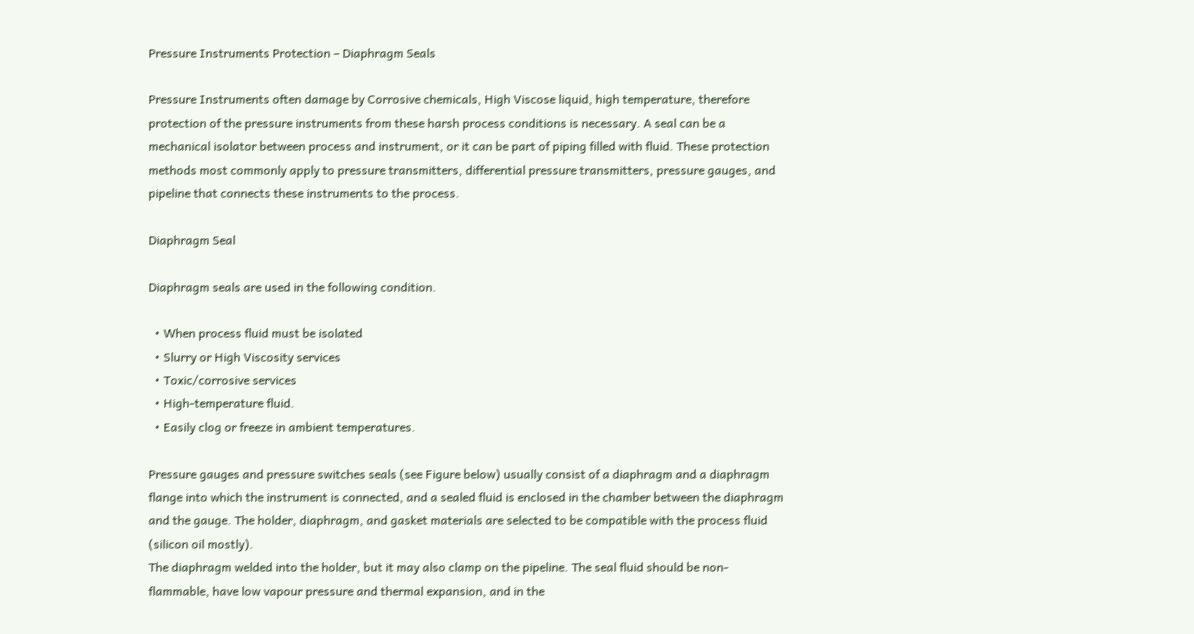Pressure Instruments Protection – Diaphragm Seals

Pressure Instruments often damage by Corrosive chemicals, High Viscose liquid, high temperature, therefore protection of the pressure instruments from these harsh process conditions is necessary. A seal can be a mechanical isolator between process and instrument, or it can be part of piping filled with fluid. These protection methods most commonly apply to pressure transmitters, differential pressure transmitters, pressure gauges, and pipeline that connects these instruments to the process.

Diaphragm Seal

Diaphragm seals are used in the following condition.

  • When process fluid must be isolated
  • Slurry or High Viscosity services
  • Toxic/corrosive services
  • High-temperature fluid.
  • Easily clog or freeze in ambient temperatures.

Pressure gauges and pressure switches seals (see Figure below) usually consist of a diaphragm and a diaphragm flange into which the instrument is connected, and a sealed fluid is enclosed in the chamber between the diaphragm and the gauge. The holder, diaphragm, and gasket materials are selected to be compatible with the process fluid (silicon oil mostly).
The diaphragm welded into the holder, but it may also clamp on the pipeline. The seal fluid should be non-flammable, have low vapour pressure and thermal expansion, and in the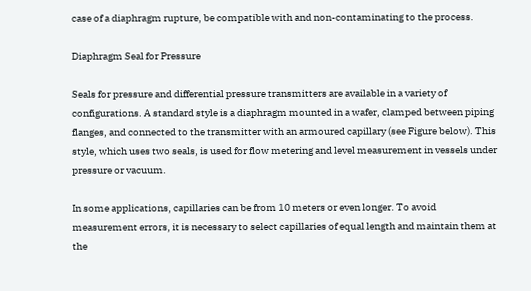case of a diaphragm rupture, be compatible with and non-contaminating to the process.

Diaphragm Seal for Pressure

Seals for pressure and differential pressure transmitters are available in a variety of configurations. A standard style is a diaphragm mounted in a wafer, clamped between piping flanges, and connected to the transmitter with an armoured capillary (see Figure below). This style, which uses two seals, is used for flow metering and level measurement in vessels under pressure or vacuum.

In some applications, capillaries can be from 10 meters or even longer. To avoid measurement errors, it is necessary to select capillaries of equal length and maintain them at the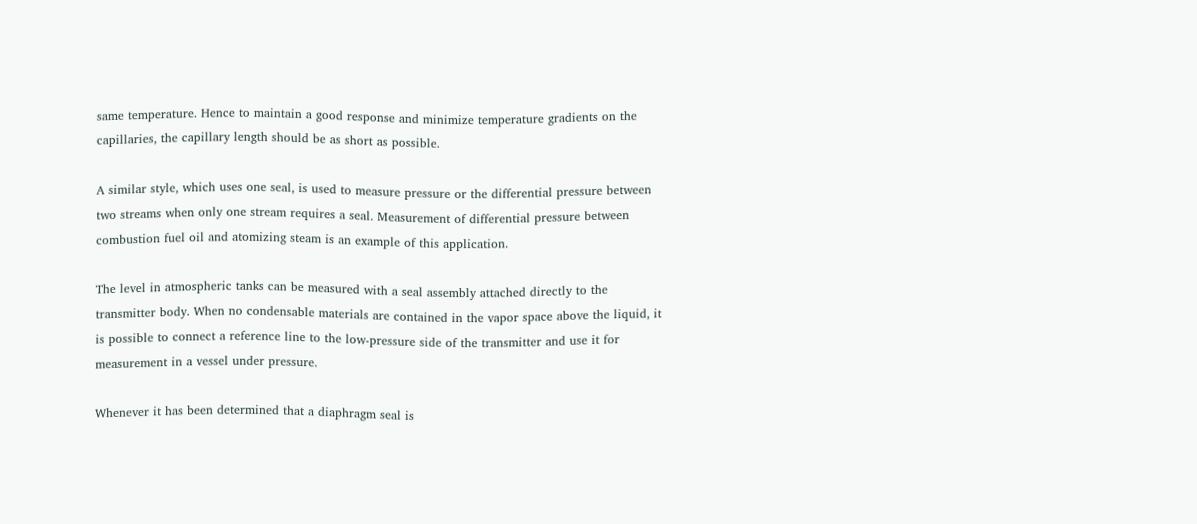same temperature. Hence to maintain a good response and minimize temperature gradients on the capillaries, the capillary length should be as short as possible.

A similar style, which uses one seal, is used to measure pressure or the differential pressure between two streams when only one stream requires a seal. Measurement of differential pressure between combustion fuel oil and atomizing steam is an example of this application.

The level in atmospheric tanks can be measured with a seal assembly attached directly to the transmitter body. When no condensable materials are contained in the vapor space above the liquid, it is possible to connect a reference line to the low-pressure side of the transmitter and use it for measurement in a vessel under pressure.

Whenever it has been determined that a diaphragm seal is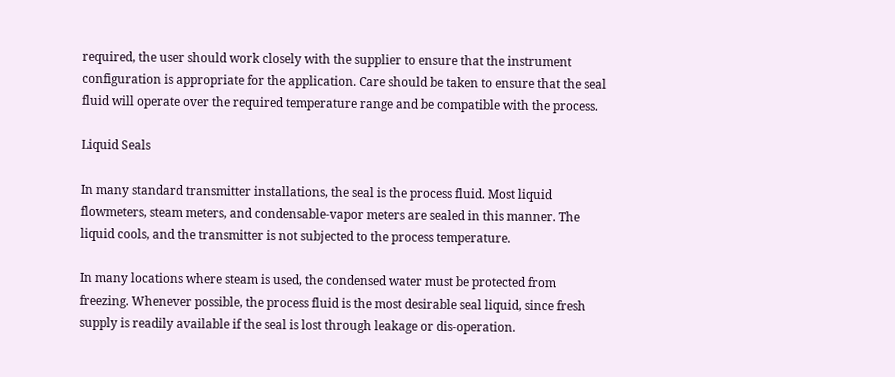required, the user should work closely with the supplier to ensure that the instrument configuration is appropriate for the application. Care should be taken to ensure that the seal fluid will operate over the required temperature range and be compatible with the process.

Liquid Seals

In many standard transmitter installations, the seal is the process fluid. Most liquid flowmeters, steam meters, and condensable-vapor meters are sealed in this manner. The liquid cools, and the transmitter is not subjected to the process temperature.

In many locations where steam is used, the condensed water must be protected from freezing. Whenever possible, the process fluid is the most desirable seal liquid, since fresh supply is readily available if the seal is lost through leakage or dis-operation.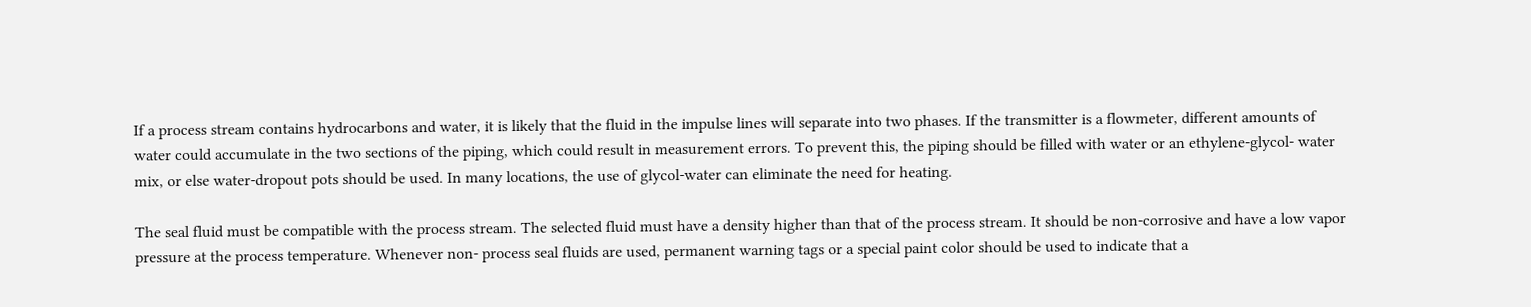If a process stream contains hydrocarbons and water, it is likely that the fluid in the impulse lines will separate into two phases. If the transmitter is a flowmeter, different amounts of water could accumulate in the two sections of the piping, which could result in measurement errors. To prevent this, the piping should be filled with water or an ethylene-glycol- water mix, or else water-dropout pots should be used. In many locations, the use of glycol-water can eliminate the need for heating.

The seal fluid must be compatible with the process stream. The selected fluid must have a density higher than that of the process stream. It should be non-corrosive and have a low vapor pressure at the process temperature. Whenever non- process seal fluids are used, permanent warning tags or a special paint color should be used to indicate that a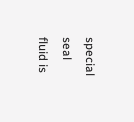special seal fluid is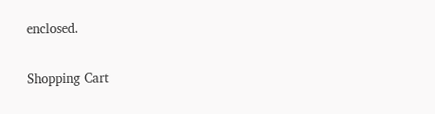enclosed.

Shopping Cart